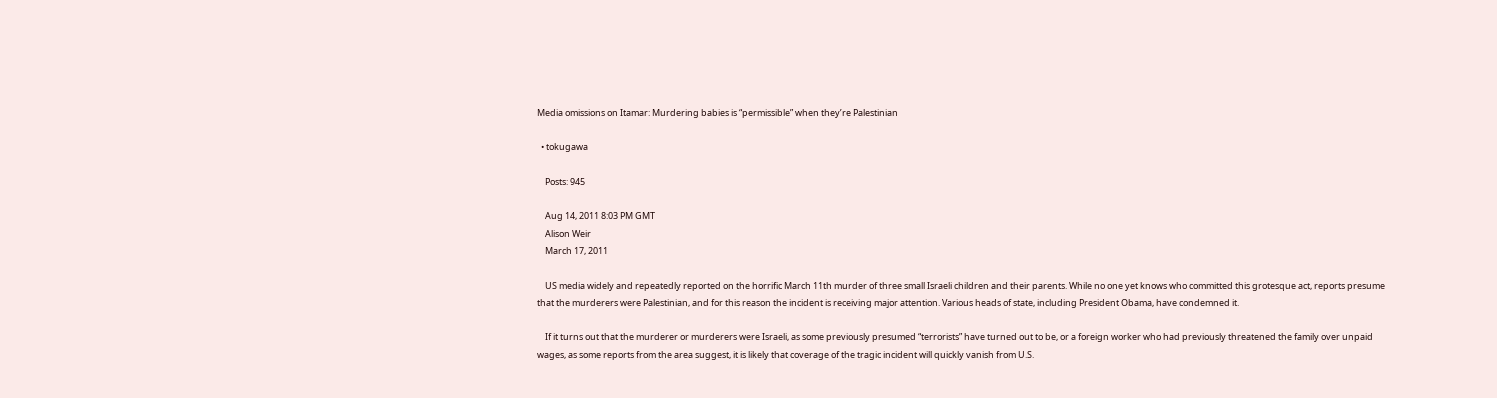Media omissions on Itamar: Murdering babies is “permissible” when they’re Palestinian

  • tokugawa

    Posts: 945

    Aug 14, 2011 8:03 PM GMT
    Alison Weir
    March 17, 2011

    US media widely and repeatedly reported on the horrific March 11th murder of three small Israeli children and their parents. While no one yet knows who committed this grotesque act, reports presume that the murderers were Palestinian, and for this reason the incident is receiving major attention. Various heads of state, including President Obama, have condemned it.

    If it turns out that the murderer or murderers were Israeli, as some previously presumed “terrorists” have turned out to be, or a foreign worker who had previously threatened the family over unpaid wages, as some reports from the area suggest, it is likely that coverage of the tragic incident will quickly vanish from U.S.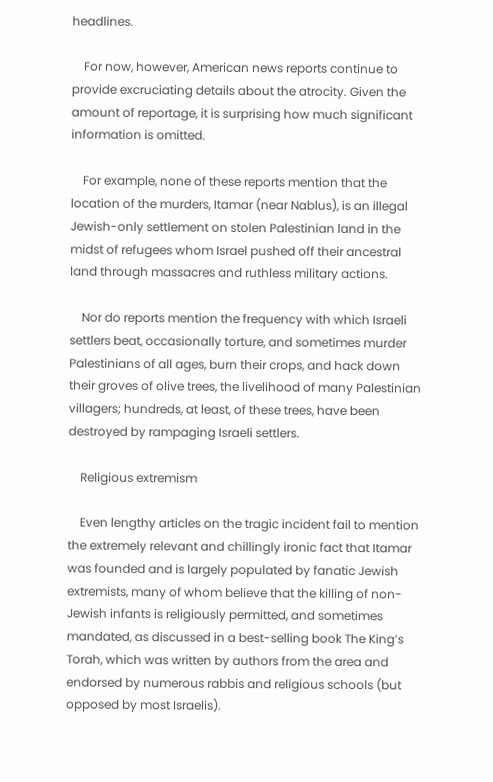headlines.

    For now, however, American news reports continue to provide excruciating details about the atrocity. Given the amount of reportage, it is surprising how much significant information is omitted.

    For example, none of these reports mention that the location of the murders, Itamar (near Nablus), is an illegal Jewish-only settlement on stolen Palestinian land in the midst of refugees whom Israel pushed off their ancestral land through massacres and ruthless military actions.

    Nor do reports mention the frequency with which Israeli settlers beat, occasionally torture, and sometimes murder Palestinians of all ages, burn their crops, and hack down their groves of olive trees, the livelihood of many Palestinian villagers; hundreds, at least, of these trees, have been destroyed by rampaging Israeli settlers.

    Religious extremism

    Even lengthy articles on the tragic incident fail to mention the extremely relevant and chillingly ironic fact that Itamar was founded and is largely populated by fanatic Jewish extremists, many of whom believe that the killing of non-Jewish infants is religiously permitted, and sometimes mandated, as discussed in a best-selling book The King’s Torah, which was written by authors from the area and endorsed by numerous rabbis and religious schools (but opposed by most Israelis).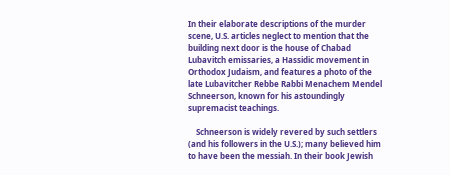In their elaborate descriptions of the murder scene, U.S. articles neglect to mention that the building next door is the house of Chabad Lubavitch emissaries, a Hassidic movement in Orthodox Judaism, and features a photo of the late Lubavitcher Rebbe Rabbi Menachem Mendel Schneerson, known for his astoundingly supremacist teachings.

    Schneerson is widely revered by such settlers (and his followers in the U.S.); many believed him to have been the messiah. In their book Jewish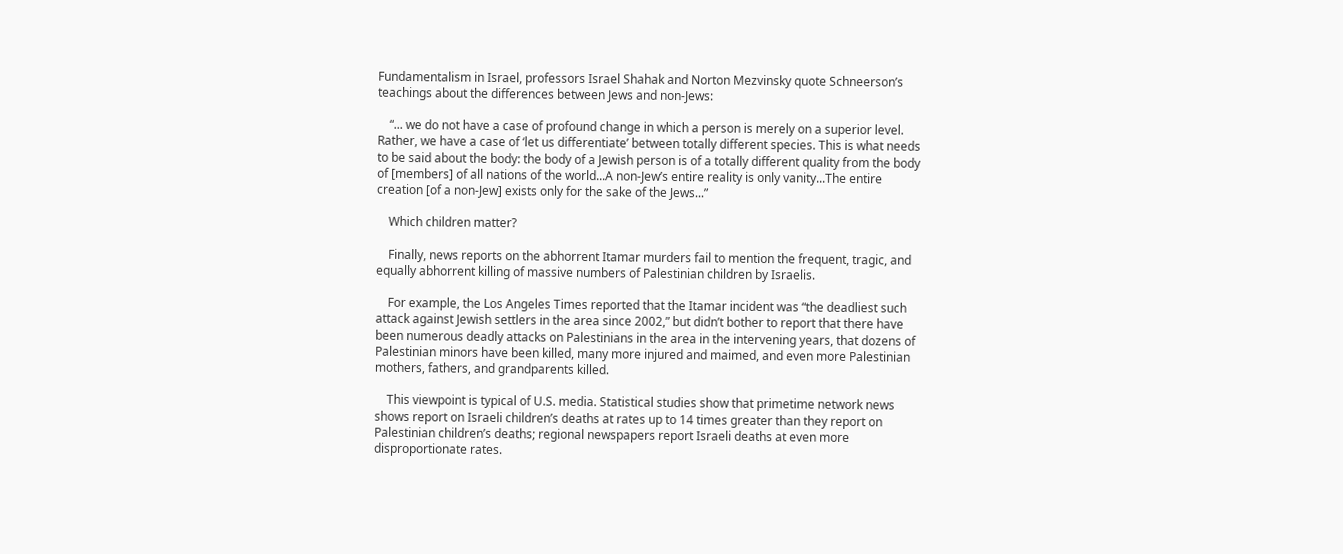Fundamentalism in Israel, professors Israel Shahak and Norton Mezvinsky quote Schneerson’s teachings about the differences between Jews and non-Jews:

    “... we do not have a case of profound change in which a person is merely on a superior level. Rather, we have a case of ‘let us differentiate’ between totally different species. This is what needs to be said about the body: the body of a Jewish person is of a totally different quality from the body of [members] of all nations of the world...A non-Jew’s entire reality is only vanity...The entire creation [of a non-Jew] exists only for the sake of the Jews...”

    Which children matter?

    Finally, news reports on the abhorrent Itamar murders fail to mention the frequent, tragic, and equally abhorrent killing of massive numbers of Palestinian children by Israelis.

    For example, the Los Angeles Times reported that the Itamar incident was “the deadliest such attack against Jewish settlers in the area since 2002,” but didn’t bother to report that there have been numerous deadly attacks on Palestinians in the area in the intervening years, that dozens of Palestinian minors have been killed, many more injured and maimed, and even more Palestinian mothers, fathers, and grandparents killed.

    This viewpoint is typical of U.S. media. Statistical studies show that primetime network news shows report on Israeli children’s deaths at rates up to 14 times greater than they report on Palestinian children’s deaths; regional newspapers report Israeli deaths at even more disproportionate rates.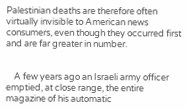Palestinian deaths are therefore often virtually invisible to American news consumers, even though they occurred first and are far greater in number.


    A few years ago an Israeli army officer emptied, at close range, the entire magazine of his automatic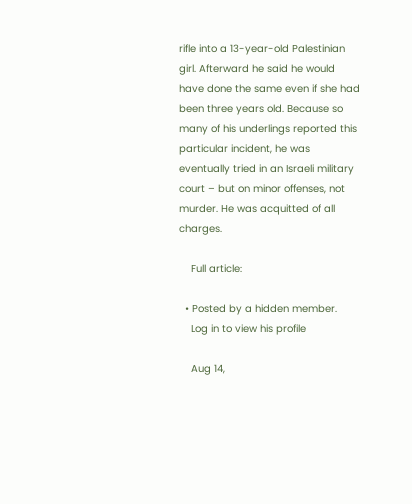rifle into a 13-year-old Palestinian girl. Afterward he said he would have done the same even if she had been three years old. Because so many of his underlings reported this particular incident, he was eventually tried in an Israeli military court – but on minor offenses, not murder. He was acquitted of all charges.

    Full article:

  • Posted by a hidden member.
    Log in to view his profile

    Aug 14,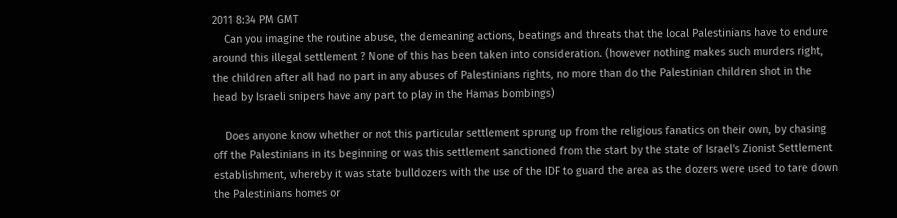2011 8:34 PM GMT
    Can you imagine the routine abuse, the demeaning actions, beatings and threats that the local Palestinians have to endure around this illegal settlement ? None of this has been taken into consideration. (however nothing makes such murders right, the children after all had no part in any abuses of Palestinians rights, no more than do the Palestinian children shot in the head by Israeli snipers have any part to play in the Hamas bombings)

    Does anyone know whether or not this particular settlement sprung up from the religious fanatics on their own, by chasing off the Palestinians in its beginning or was this settlement sanctioned from the start by the state of Israel's Zionist Settlement establishment, whereby it was state bulldozers with the use of the IDF to guard the area as the dozers were used to tare down the Palestinians homes or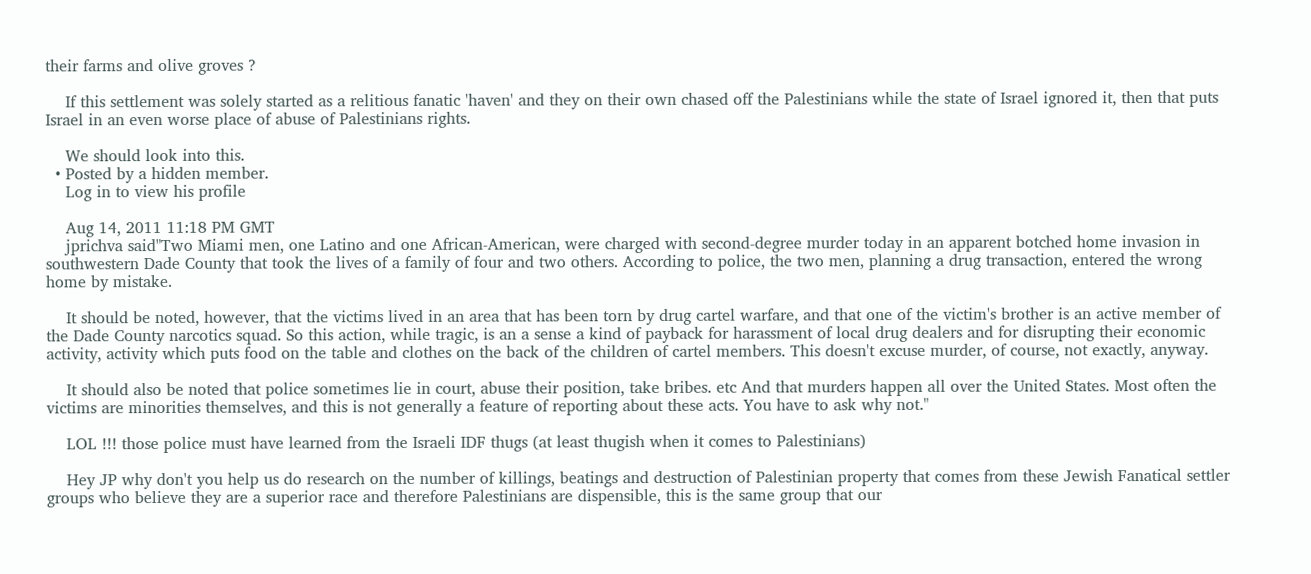their farms and olive groves ?

    If this settlement was solely started as a relitious fanatic 'haven' and they on their own chased off the Palestinians while the state of Israel ignored it, then that puts Israel in an even worse place of abuse of Palestinians rights.

    We should look into this.
  • Posted by a hidden member.
    Log in to view his profile

    Aug 14, 2011 11:18 PM GMT
    jprichva said"Two Miami men, one Latino and one African-American, were charged with second-degree murder today in an apparent botched home invasion in southwestern Dade County that took the lives of a family of four and two others. According to police, the two men, planning a drug transaction, entered the wrong home by mistake.

    It should be noted, however, that the victims lived in an area that has been torn by drug cartel warfare, and that one of the victim's brother is an active member of the Dade County narcotics squad. So this action, while tragic, is an a sense a kind of payback for harassment of local drug dealers and for disrupting their economic activity, activity which puts food on the table and clothes on the back of the children of cartel members. This doesn't excuse murder, of course, not exactly, anyway.

    It should also be noted that police sometimes lie in court, abuse their position, take bribes. etc And that murders happen all over the United States. Most often the victims are minorities themselves, and this is not generally a feature of reporting about these acts. You have to ask why not."

    LOL !!! those police must have learned from the Israeli IDF thugs (at least thugish when it comes to Palestinians)

    Hey JP why don't you help us do research on the number of killings, beatings and destruction of Palestinian property that comes from these Jewish Fanatical settler groups who believe they are a superior race and therefore Palestinians are dispensible, this is the same group that our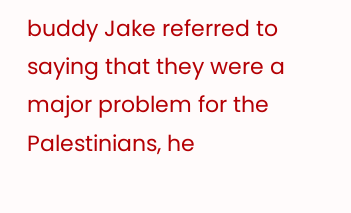buddy Jake referred to saying that they were a major problem for the Palestinians, he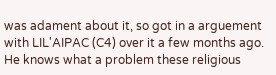was adament about it, so got in a arguement with LIL'AIPAC (C4) over it a few months ago. He knows what a problem these religious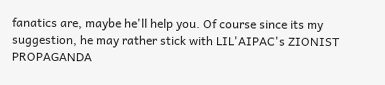fanatics are, maybe he'll help you. Of course since its my suggestion, he may rather stick with LIL'AIPAC's ZIONIST PROPAGANDA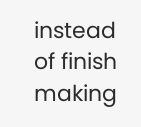instead of finish making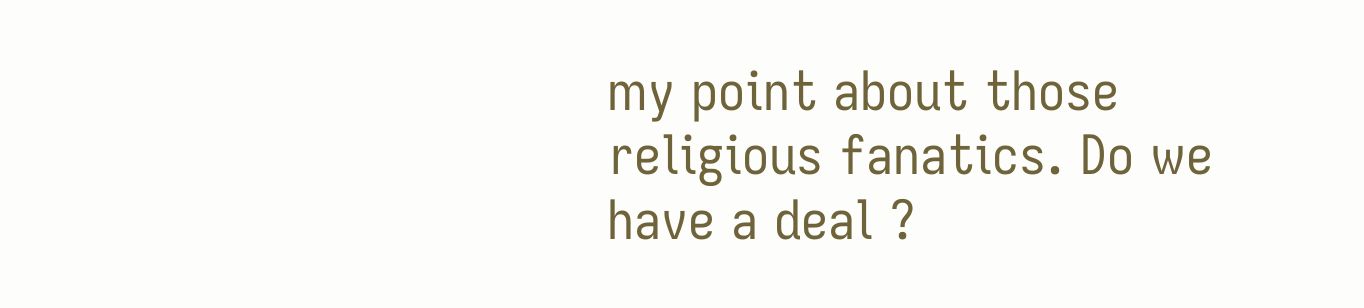my point about those religious fanatics. Do we have a deal ?